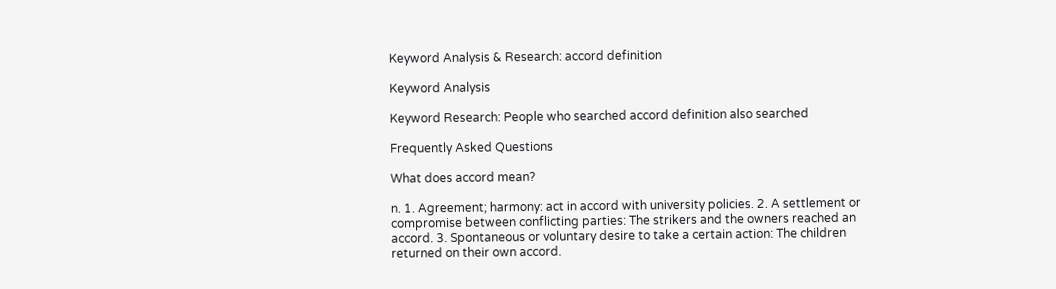Keyword Analysis & Research: accord definition

Keyword Analysis

Keyword Research: People who searched accord definition also searched

Frequently Asked Questions

What does accord mean?

n. 1. Agreement; harmony: act in accord with university policies. 2. A settlement or compromise between conflicting parties: The strikers and the owners reached an accord. 3. Spontaneous or voluntary desire to take a certain action: The children returned on their own accord.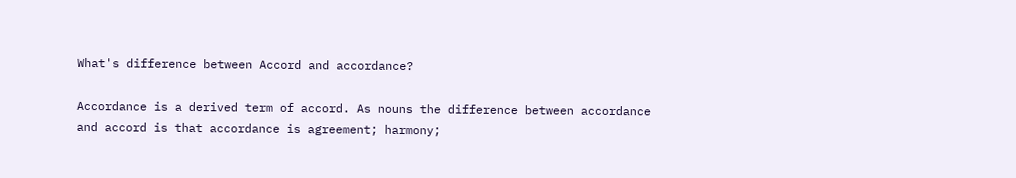What's difference between Accord and accordance?

Accordance is a derived term of accord. As nouns the difference between accordance and accord is that accordance is agreement; harmony;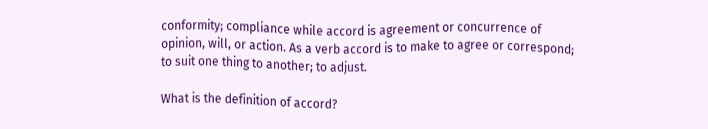conformity; compliance while accord is agreement or concurrence of opinion, will, or action. As a verb accord is to make to agree or correspond; to suit one thing to another; to adjust.

What is the definition of accord?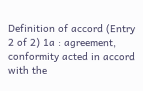Definition of accord (Entry 2 of 2) 1a : agreement, conformity acted in accord with the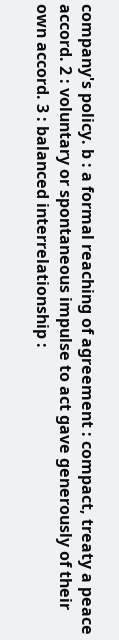company's policy. b : a formal reaching of agreement : compact, treaty a peace accord. 2 : voluntary or spontaneous impulse to act gave generously of their own accord. 3 : balanced interrelationship :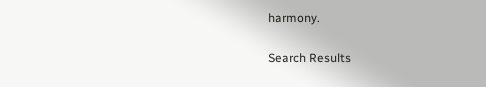harmony.

Search Results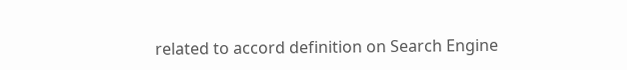related to accord definition on Search Engine